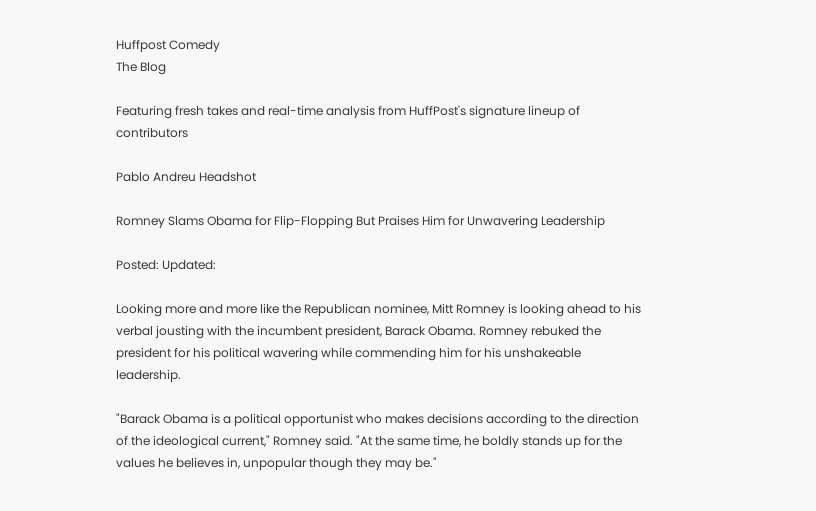Huffpost Comedy
The Blog

Featuring fresh takes and real-time analysis from HuffPost's signature lineup of contributors

Pablo Andreu Headshot

Romney Slams Obama for Flip-Flopping But Praises Him for Unwavering Leadership

Posted: Updated:

Looking more and more like the Republican nominee, Mitt Romney is looking ahead to his verbal jousting with the incumbent president, Barack Obama. Romney rebuked the president for his political wavering while commending him for his unshakeable leadership.

"Barack Obama is a political opportunist who makes decisions according to the direction of the ideological current," Romney said. "At the same time, he boldly stands up for the values he believes in, unpopular though they may be."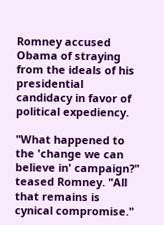Romney accused Obama of straying from the ideals of his presidential candidacy in favor of political expediency.

"What happened to the 'change we can believe in' campaign?" teased Romney. "All that remains is cynical compromise."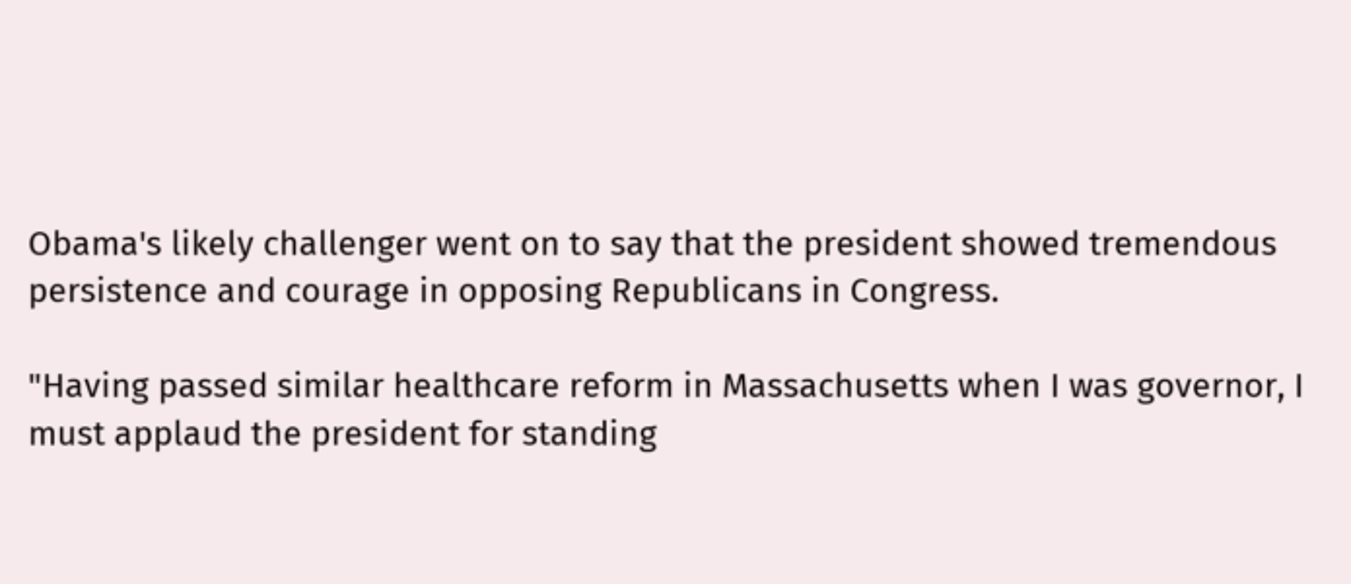Obama's likely challenger went on to say that the president showed tremendous persistence and courage in opposing Republicans in Congress.

"Having passed similar healthcare reform in Massachusetts when I was governor, I must applaud the president for standing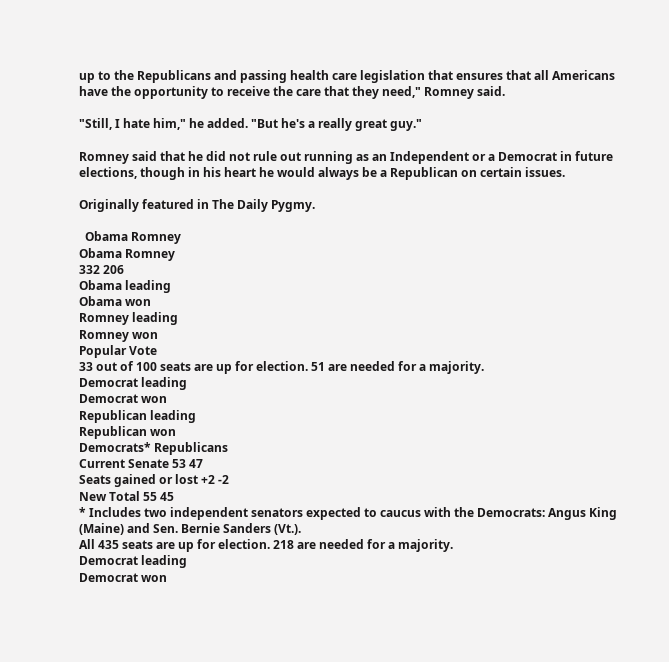up to the Republicans and passing health care legislation that ensures that all Americans have the opportunity to receive the care that they need," Romney said.

"Still, I hate him," he added. "But he's a really great guy."

Romney said that he did not rule out running as an Independent or a Democrat in future elections, though in his heart he would always be a Republican on certain issues.

Originally featured in The Daily Pygmy.

  Obama Romney
Obama Romney
332 206
Obama leading
Obama won
Romney leading
Romney won
Popular Vote
33 out of 100 seats are up for election. 51 are needed for a majority.
Democrat leading
Democrat won
Republican leading
Republican won
Democrats* Republicans
Current Senate 53 47
Seats gained or lost +2 -2
New Total 55 45
* Includes two independent senators expected to caucus with the Democrats: Angus King (Maine) and Sen. Bernie Sanders (Vt.).
All 435 seats are up for election. 218 are needed for a majority.
Democrat leading
Democrat won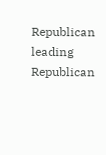Republican leading
Republican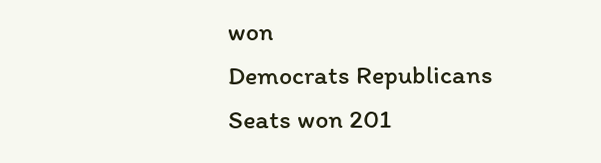won
Democrats Republicans
Seats won 201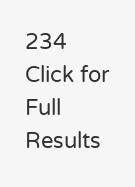234
Click for Full Results